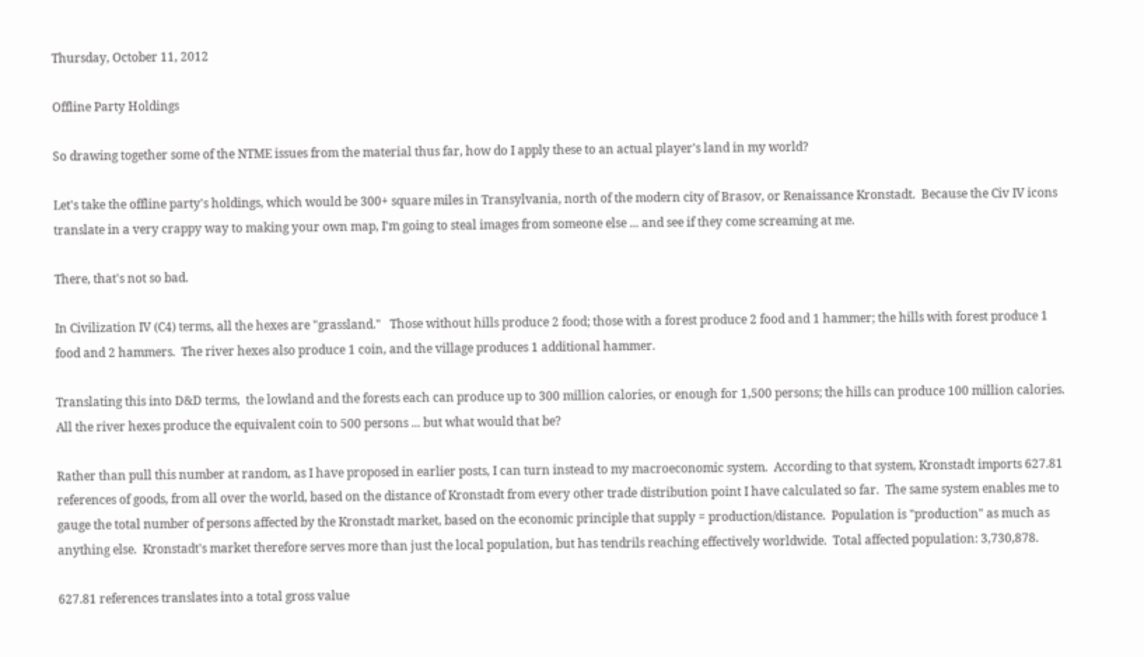Thursday, October 11, 2012

Offline Party Holdings

So drawing together some of the NTME issues from the material thus far, how do I apply these to an actual player's land in my world?

Let's take the offline party's holdings, which would be 300+ square miles in Transylvania, north of the modern city of Brasov, or Renaissance Kronstadt.  Because the Civ IV icons translate in a very crappy way to making your own map, I'm going to steal images from someone else ... and see if they come screaming at me.

There, that's not so bad.

In Civilization IV (C4) terms, all the hexes are "grassland."   Those without hills produce 2 food; those with a forest produce 2 food and 1 hammer; the hills with forest produce 1 food and 2 hammers.  The river hexes also produce 1 coin, and the village produces 1 additional hammer.

Translating this into D&D terms,  the lowland and the forests each can produce up to 300 million calories, or enough for 1,500 persons; the hills can produce 100 million calories.  All the river hexes produce the equivalent coin to 500 persons ... but what would that be?

Rather than pull this number at random, as I have proposed in earlier posts, I can turn instead to my macroeconomic system.  According to that system, Kronstadt imports 627.81 references of goods, from all over the world, based on the distance of Kronstadt from every other trade distribution point I have calculated so far.  The same system enables me to gauge the total number of persons affected by the Kronstadt market, based on the economic principle that supply = production/distance.  Population is "production" as much as anything else.  Kronstadt's market therefore serves more than just the local population, but has tendrils reaching effectively worldwide.  Total affected population: 3,730,878.

627.81 references translates into a total gross value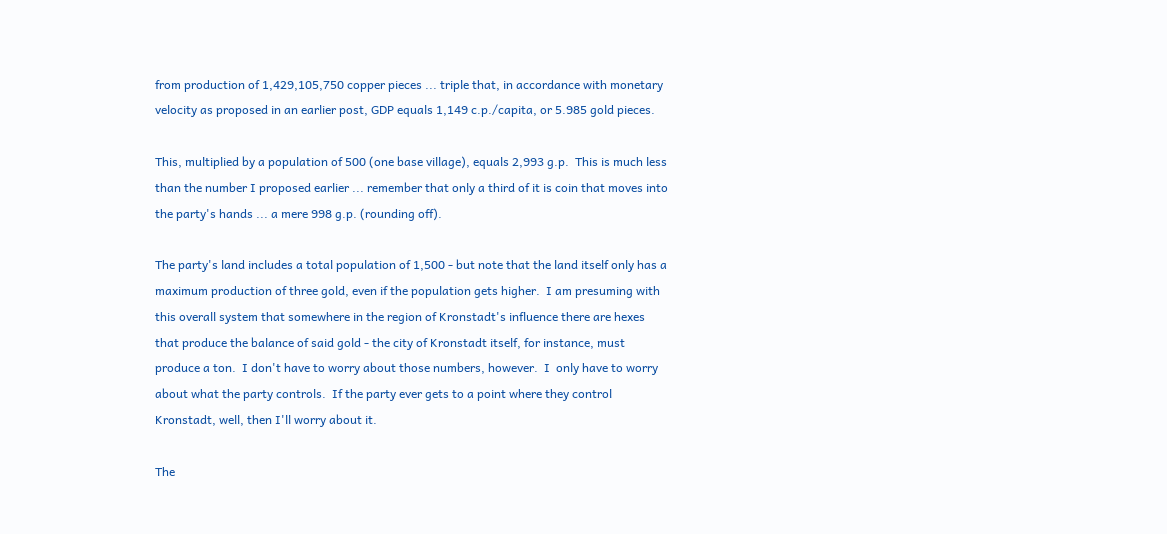from production of 1,429,105,750 copper pieces ... triple that, in accordance with monetary velocity as proposed in an earlier post, GDP equals 1,149 c.p./capita, or 5.985 gold pieces.

This, multiplied by a population of 500 (one base village), equals 2,993 g.p.  This is much less than the number I proposed earlier ... remember that only a third of it is coin that moves into the party's hands ... a mere 998 g.p. (rounding off).

The party's land includes a total population of 1,500 - but note that the land itself only has a maximum production of three gold, even if the population gets higher.  I am presuming with this overall system that somewhere in the region of Kronstadt's influence there are hexes that produce the balance of said gold - the city of Kronstadt itself, for instance, must produce a ton.  I don't have to worry about those numbers, however.  I  only have to worry about what the party controls.  If the party ever gets to a point where they control Kronstadt, well, then I'll worry about it.

The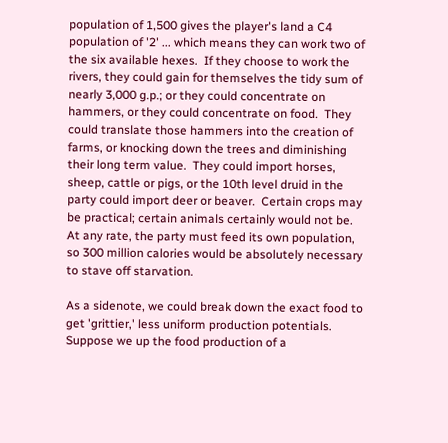population of 1,500 gives the player's land a C4 population of '2' ... which means they can work two of the six available hexes.  If they choose to work the rivers, they could gain for themselves the tidy sum of nearly 3,000 g.p.; or they could concentrate on hammers, or they could concentrate on food.  They could translate those hammers into the creation of farms, or knocking down the trees and diminishing their long term value.  They could import horses, sheep, cattle or pigs, or the 10th level druid in the party could import deer or beaver.  Certain crops may be practical; certain animals certainly would not be.  At any rate, the party must feed its own population, so 300 million calories would be absolutely necessary to stave off starvation.

As a sidenote, we could break down the exact food to get 'grittier,' less uniform production potentials.  Suppose we up the food production of a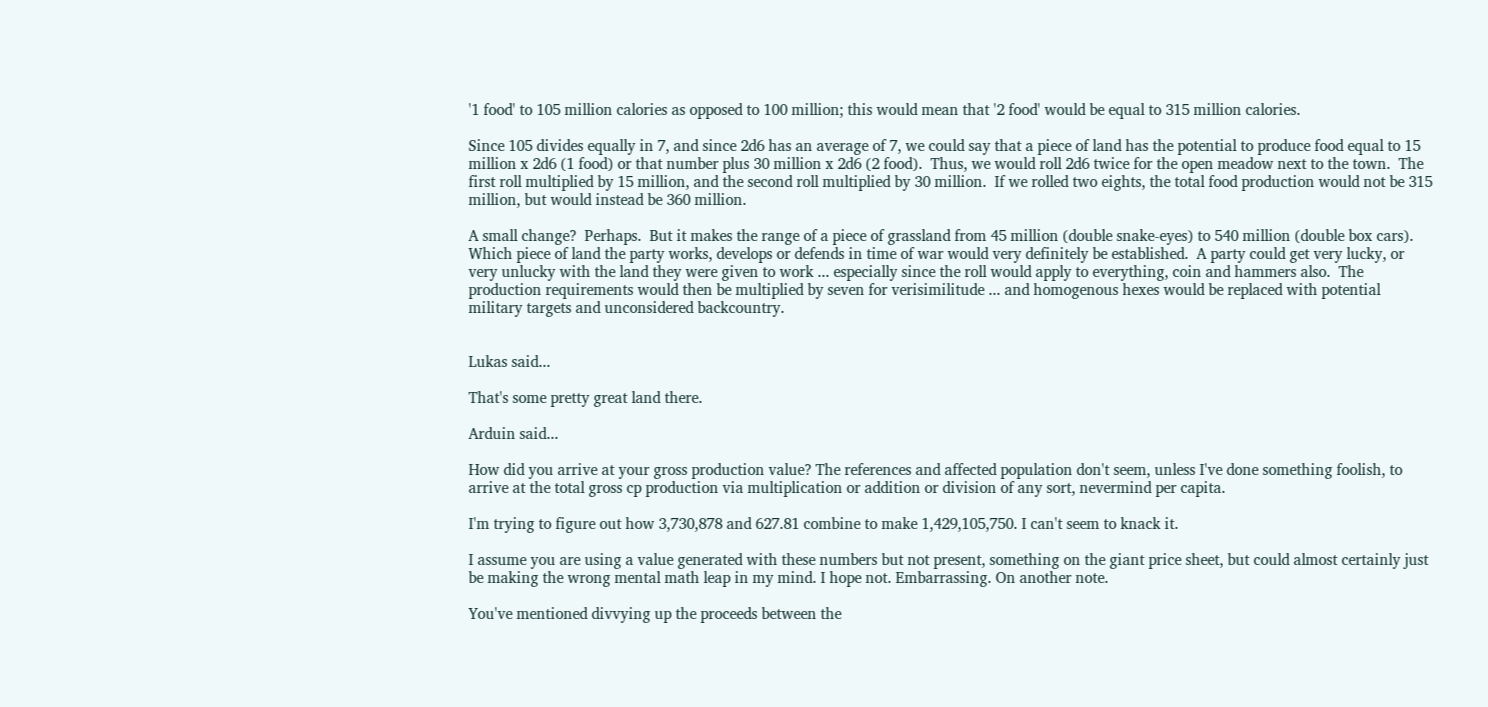'1 food' to 105 million calories as opposed to 100 million; this would mean that '2 food' would be equal to 315 million calories.

Since 105 divides equally in 7, and since 2d6 has an average of 7, we could say that a piece of land has the potential to produce food equal to 15 million x 2d6 (1 food) or that number plus 30 million x 2d6 (2 food).  Thus, we would roll 2d6 twice for the open meadow next to the town.  The first roll multiplied by 15 million, and the second roll multiplied by 30 million.  If we rolled two eights, the total food production would not be 315 million, but would instead be 360 million.

A small change?  Perhaps.  But it makes the range of a piece of grassland from 45 million (double snake-eyes) to 540 million (double box cars).  Which piece of land the party works, develops or defends in time of war would very definitely be established.  A party could get very lucky, or very unlucky with the land they were given to work ... especially since the roll would apply to everything, coin and hammers also.  The production requirements would then be multiplied by seven for verisimilitude ... and homogenous hexes would be replaced with potential military targets and unconsidered backcountry.


Lukas said...

That's some pretty great land there.

Arduin said...

How did you arrive at your gross production value? The references and affected population don't seem, unless I've done something foolish, to arrive at the total gross cp production via multiplication or addition or division of any sort, nevermind per capita.

I'm trying to figure out how 3,730,878 and 627.81 combine to make 1,429,105,750. I can't seem to knack it.

I assume you are using a value generated with these numbers but not present, something on the giant price sheet, but could almost certainly just be making the wrong mental math leap in my mind. I hope not. Embarrassing. On another note.

You've mentioned divvying up the proceeds between the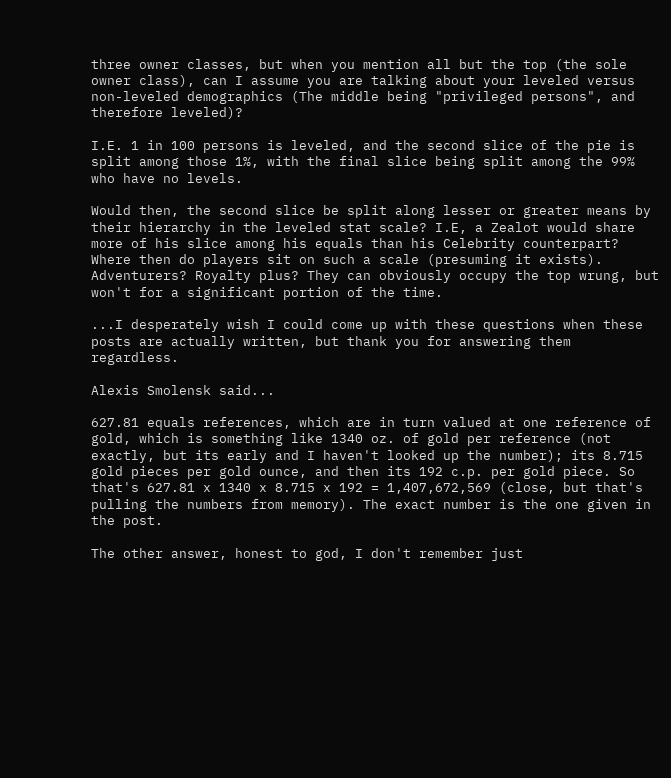three owner classes, but when you mention all but the top (the sole owner class), can I assume you are talking about your leveled versus non-leveled demographics (The middle being "privileged persons", and therefore leveled)?

I.E. 1 in 100 persons is leveled, and the second slice of the pie is split among those 1%, with the final slice being split among the 99% who have no levels.

Would then, the second slice be split along lesser or greater means by their hierarchy in the leveled stat scale? I.E, a Zealot would share more of his slice among his equals than his Celebrity counterpart? Where then do players sit on such a scale (presuming it exists). Adventurers? Royalty plus? They can obviously occupy the top wrung, but won't for a significant portion of the time.

...I desperately wish I could come up with these questions when these posts are actually written, but thank you for answering them regardless.

Alexis Smolensk said...

627.81 equals references, which are in turn valued at one reference of gold, which is something like 1340 oz. of gold per reference (not exactly, but its early and I haven't looked up the number); its 8.715 gold pieces per gold ounce, and then its 192 c.p. per gold piece. So that's 627.81 x 1340 x 8.715 x 192 = 1,407,672,569 (close, but that's pulling the numbers from memory). The exact number is the one given in the post.

The other answer, honest to god, I don't remember just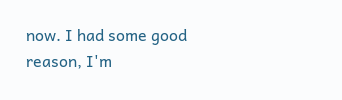now. I had some good reason, I'm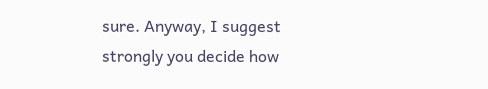sure. Anyway, I suggest strongly you decide how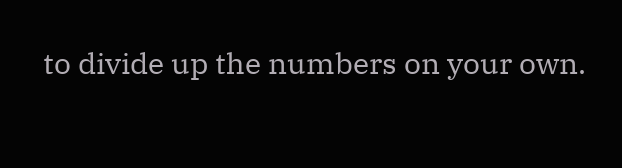to divide up the numbers on your own.